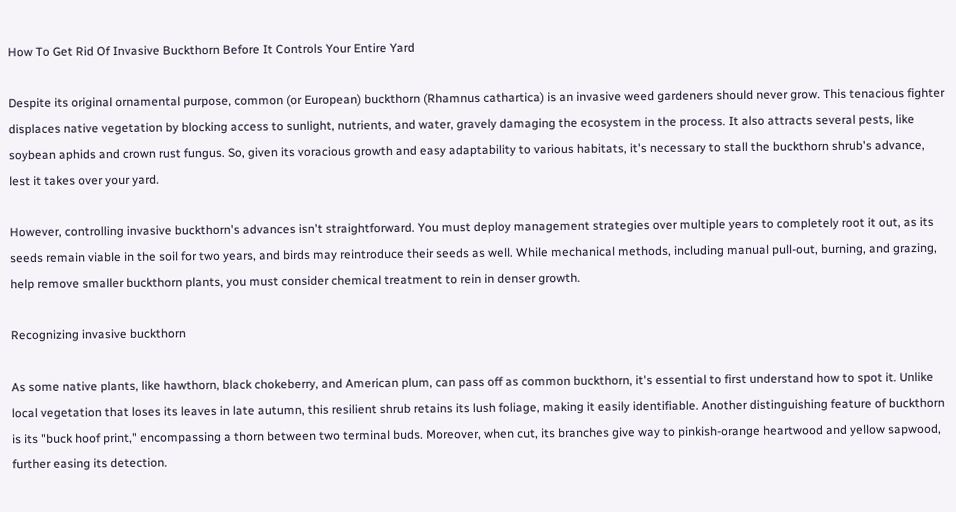How To Get Rid Of Invasive Buckthorn Before It Controls Your Entire Yard

Despite its original ornamental purpose, common (or European) buckthorn (Rhamnus cathartica) is an invasive weed gardeners should never grow. This tenacious fighter displaces native vegetation by blocking access to sunlight, nutrients, and water, gravely damaging the ecosystem in the process. It also attracts several pests, like soybean aphids and crown rust fungus. So, given its voracious growth and easy adaptability to various habitats, it's necessary to stall the buckthorn shrub's advance, lest it takes over your yard.

However, controlling invasive buckthorn's advances isn't straightforward. You must deploy management strategies over multiple years to completely root it out, as its seeds remain viable in the soil for two years, and birds may reintroduce their seeds as well. While mechanical methods, including manual pull-out, burning, and grazing, help remove smaller buckthorn plants, you must consider chemical treatment to rein in denser growth.

Recognizing invasive buckthorn

As some native plants, like hawthorn, black chokeberry, and American plum, can pass off as common buckthorn, it's essential to first understand how to spot it. Unlike local vegetation that loses its leaves in late autumn, this resilient shrub retains its lush foliage, making it easily identifiable. Another distinguishing feature of buckthorn is its "buck hoof print," encompassing a thorn between two terminal buds. Moreover, when cut, its branches give way to pinkish-orange heartwood and yellow sapwood, further easing its detection.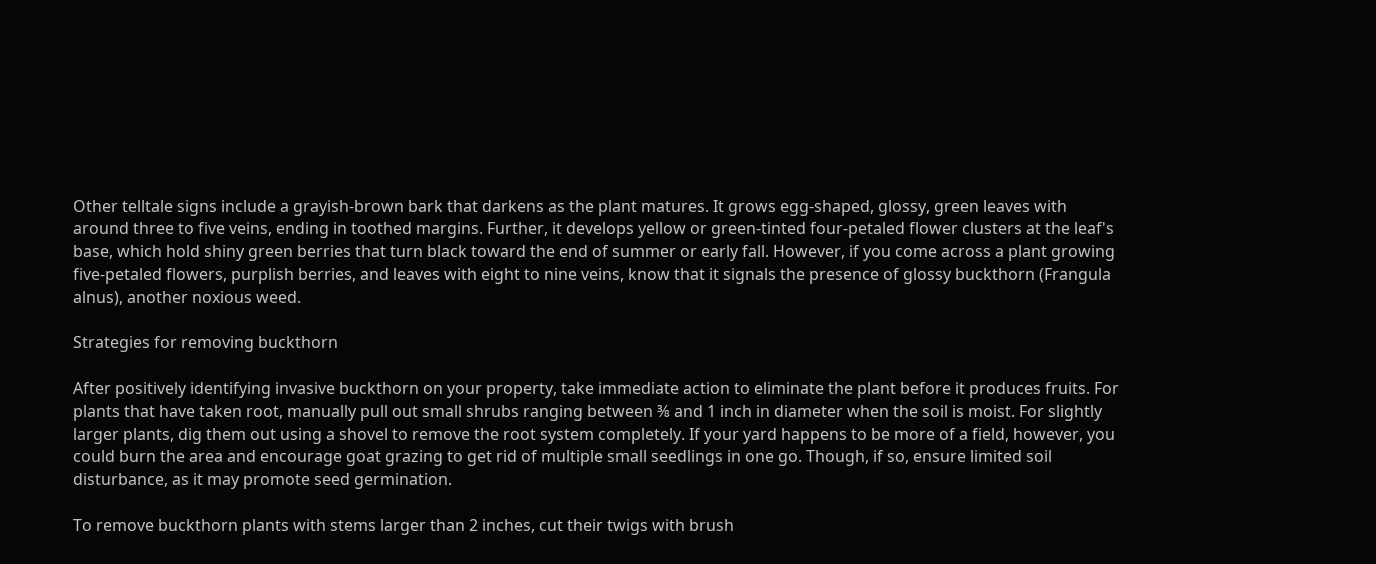Other telltale signs include a grayish-brown bark that darkens as the plant matures. It grows egg-shaped, glossy, green leaves with around three to five veins, ending in toothed margins. Further, it develops yellow or green-tinted four-petaled flower clusters at the leaf's base, which hold shiny green berries that turn black toward the end of summer or early fall. However, if you come across a plant growing five-petaled flowers, purplish berries, and leaves with eight to nine veins, know that it signals the presence of glossy buckthorn (Frangula alnus), another noxious weed.

Strategies for removing buckthorn

After positively identifying invasive buckthorn on your property, take immediate action to eliminate the plant before it produces fruits. For plants that have taken root, manually pull out small shrubs ranging between ⅜ and 1 inch in diameter when the soil is moist. For slightly larger plants, dig them out using a shovel to remove the root system completely. If your yard happens to be more of a field, however, you could burn the area and encourage goat grazing to get rid of multiple small seedlings in one go. Though, if so, ensure limited soil disturbance, as it may promote seed germination.

To remove buckthorn plants with stems larger than 2 inches, cut their twigs with brush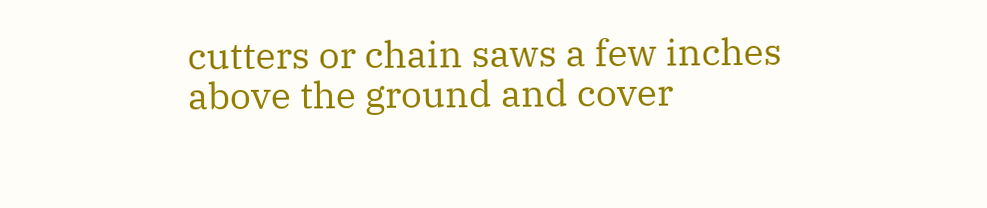cutters or chain saws a few inches above the ground and cover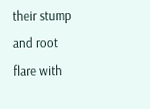their stump and root flare with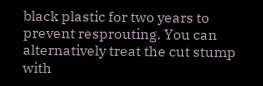black plastic for two years to prevent resprouting. You can alternatively treat the cut stump with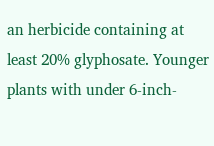an herbicide containing at least 20% glyphosate. Younger plants with under 6-inch-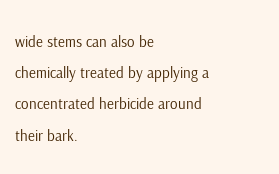wide stems can also be chemically treated by applying a concentrated herbicide around their bark.